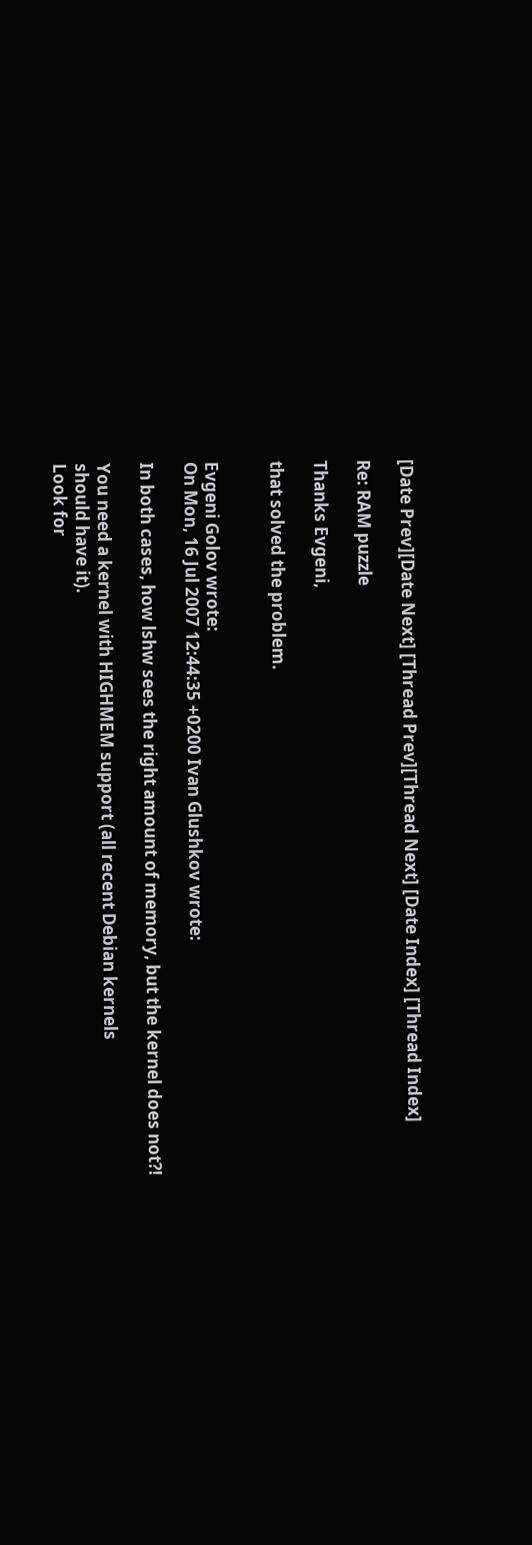[Date Prev][Date Next] [Thread Prev][Thread Next] [Date Index] [Thread Index]

Re: RAM puzzle

Thanks Evgeni,

that solved the problem.


Evgeni Golov wrote:
On Mon, 16 Jul 2007 12:44:35 +0200 Ivan Glushkov wrote:

In both cases, how lshw sees the right amount of memory, but the kernel does not?!

You need a kernel with HIGHMEM support (all recent Debian kernels
should have it).
Look for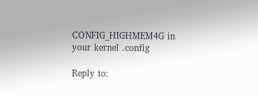CONFIG_HIGHMEM4G in your kernel .config

Reply to: